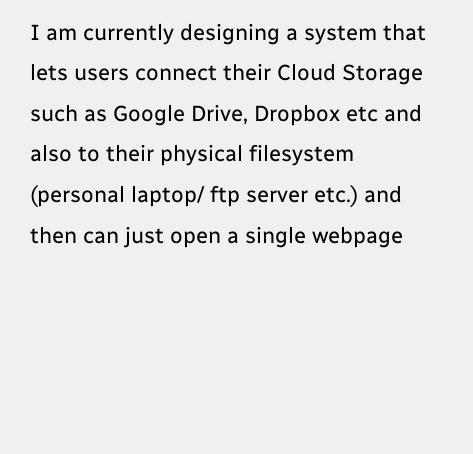I am currently designing a system that lets users connect their Cloud Storage such as Google Drive, Dropbox etc and also to their physical filesystem (personal laptop/ ftp server etc.) and then can just open a single webpage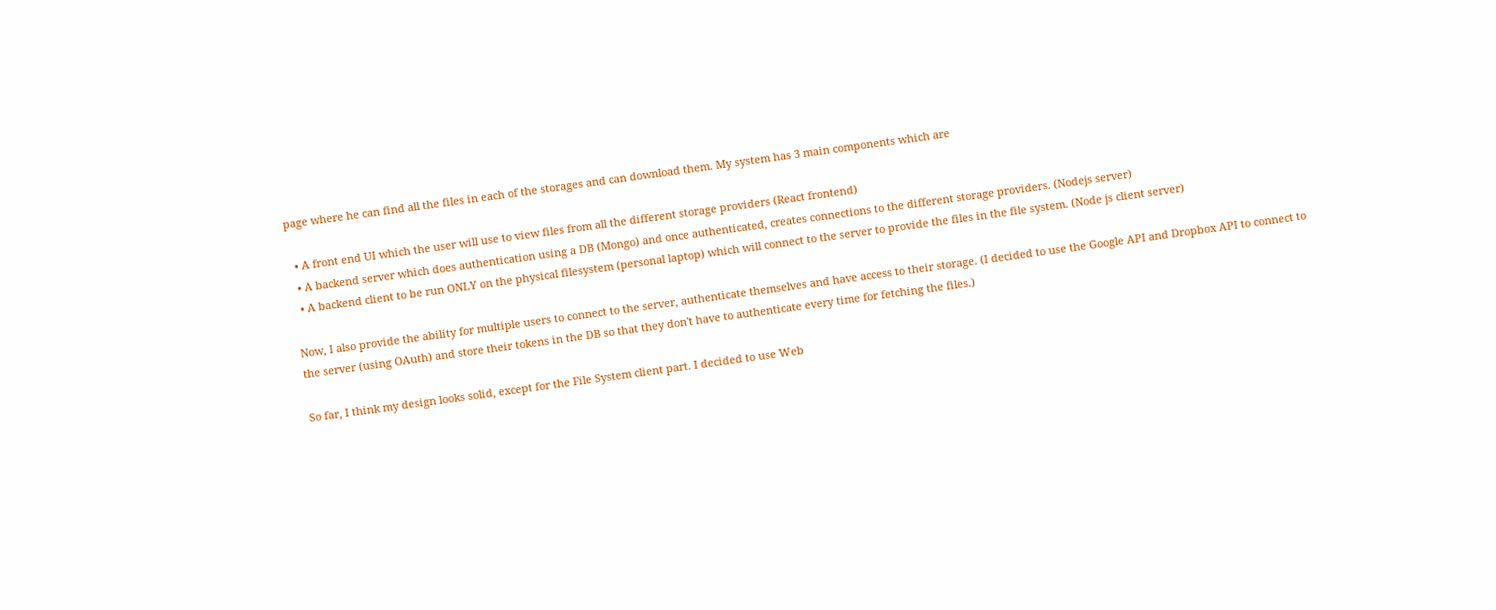page where he can find all the files in each of the storages and can download them. My system has 3 main components which are

  • A front end UI which the user will use to view files from all the different storage providers (React frontend)
  • A backend server which does authentication using a DB (Mongo) and once authenticated, creates connections to the different storage providers. (Nodejs server)
  • A backend client to be run ONLY on the physical filesystem (personal laptop) which will connect to the server to provide the files in the file system. (Node js client server)

Now, I also provide the ability for multiple users to connect to the server, authenticate themselves and have access to their storage. (I decided to use the Google API and Dropbox API to connect to the server (using OAuth) and store their tokens in the DB so that they don't have to authenticate every time for fetching the files.)

So far, I think my design looks solid, except for the File System client part. I decided to use Web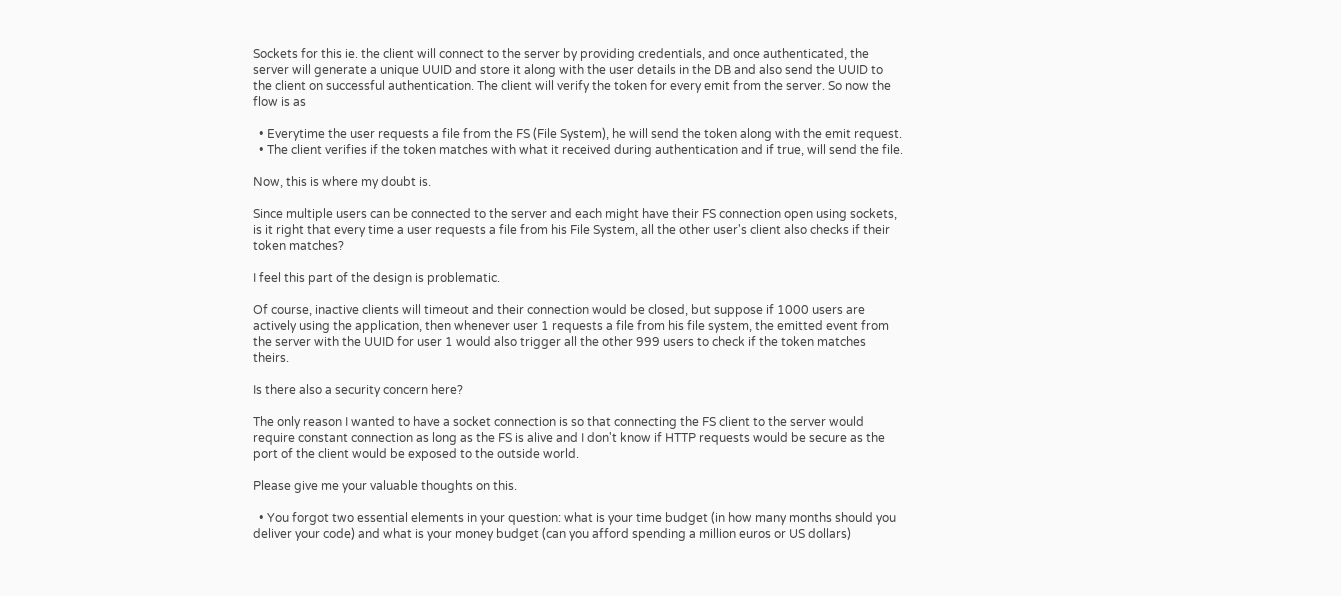Sockets for this ie. the client will connect to the server by providing credentials, and once authenticated, the server will generate a unique UUID and store it along with the user details in the DB and also send the UUID to the client on successful authentication. The client will verify the token for every emit from the server. So now the flow is as

  • Everytime the user requests a file from the FS (File System), he will send the token along with the emit request.
  • The client verifies if the token matches with what it received during authentication and if true, will send the file.

Now, this is where my doubt is.

Since multiple users can be connected to the server and each might have their FS connection open using sockets, is it right that every time a user requests a file from his File System, all the other user's client also checks if their token matches?

I feel this part of the design is problematic.

Of course, inactive clients will timeout and their connection would be closed, but suppose if 1000 users are actively using the application, then whenever user 1 requests a file from his file system, the emitted event from the server with the UUID for user 1 would also trigger all the other 999 users to check if the token matches theirs.

Is there also a security concern here?

The only reason I wanted to have a socket connection is so that connecting the FS client to the server would require constant connection as long as the FS is alive and I don't know if HTTP requests would be secure as the port of the client would be exposed to the outside world.

Please give me your valuable thoughts on this.

  • You forgot two essential elements in your question: what is your time budget (in how many months should you deliver your code) and what is your money budget (can you afford spending a million euros or US dollars)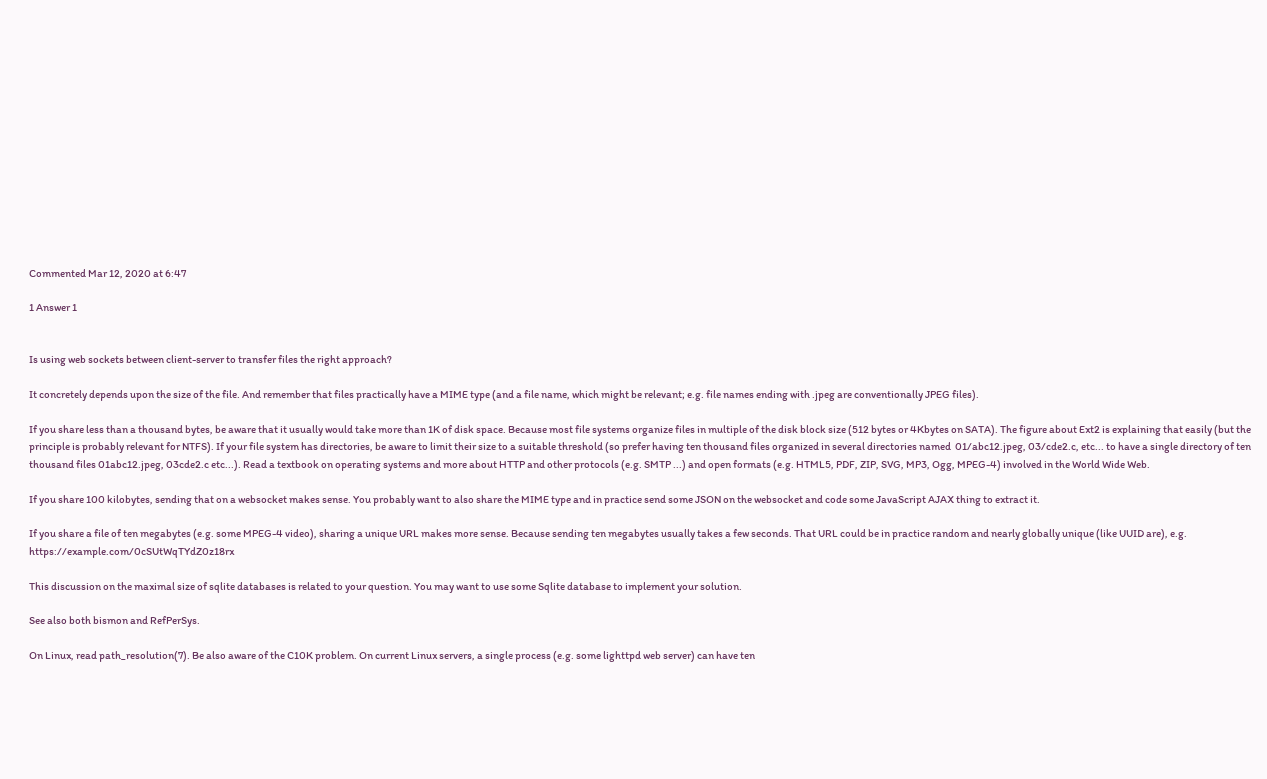Commented Mar 12, 2020 at 6:47

1 Answer 1


Is using web sockets between client-server to transfer files the right approach?

It concretely depends upon the size of the file. And remember that files practically have a MIME type (and a file name, which might be relevant; e.g. file names ending with .jpeg are conventionally JPEG files).

If you share less than a thousand bytes, be aware that it usually would take more than 1K of disk space. Because most file systems organize files in multiple of the disk block size (512 bytes or 4Kbytes on SATA). The figure about Ext2 is explaining that easily (but the principle is probably relevant for NTFS). If your file system has directories, be aware to limit their size to a suitable threshold (so prefer having ten thousand files organized in several directories named  01/abc12.jpeg, 03/cde2.c, etc... to have a single directory of ten thousand files 01abc12.jpeg, 03cde2.c etc...). Read a textbook on operating systems and more about HTTP and other protocols (e.g. SMTP ...) and open formats (e.g. HTML5, PDF, ZIP, SVG, MP3, Ogg, MPEG-4) involved in the World Wide Web.

If you share 100 kilobytes, sending that on a websocket makes sense. You probably want to also share the MIME type and in practice send some JSON on the websocket and code some JavaScript AJAX thing to extract it.

If you share a file of ten megabytes (e.g. some MPEG-4 video), sharing a unique URL makes more sense. Because sending ten megabytes usually takes a few seconds. That URL could be in practice random and nearly globally unique (like UUID are), e.g. https://example.com/0cSUtWqTYdZ0z18rx

This discussion on the maximal size of sqlite databases is related to your question. You may want to use some Sqlite database to implement your solution.

See also both bismon and RefPerSys.

On Linux, read path_resolution(7). Be also aware of the C10K problem. On current Linux servers, a single process (e.g. some lighttpd web server) can have ten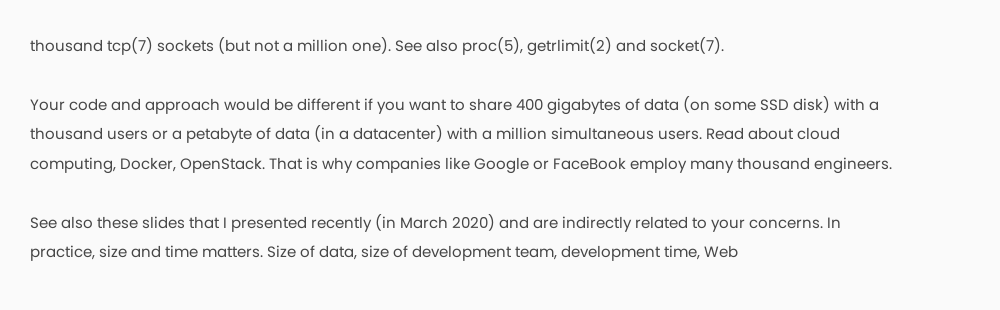thousand tcp(7) sockets (but not a million one). See also proc(5), getrlimit(2) and socket(7).

Your code and approach would be different if you want to share 400 gigabytes of data (on some SSD disk) with a thousand users or a petabyte of data (in a datacenter) with a million simultaneous users. Read about cloud computing, Docker, OpenStack. That is why companies like Google or FaceBook employ many thousand engineers.

See also these slides that I presented recently (in March 2020) and are indirectly related to your concerns. In practice, size and time matters. Size of data, size of development team, development time, Web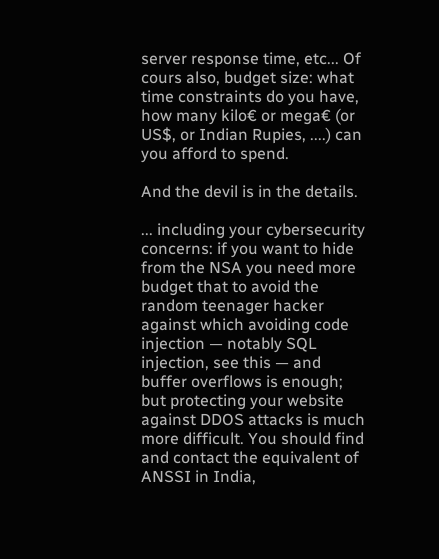server response time, etc... Of cours also, budget size: what time constraints do you have, how many kilo€ or mega€ (or US$, or Indian Rupies, ....) can you afford to spend.

And the devil is in the details.

... including your cybersecurity concerns: if you want to hide from the NSA you need more budget that to avoid the random teenager hacker against which avoiding code injection — notably SQL injection, see this — and buffer overflows is enough; but protecting your website against DDOS attacks is much more difficult. You should find and contact the equivalent of ANSSI in India,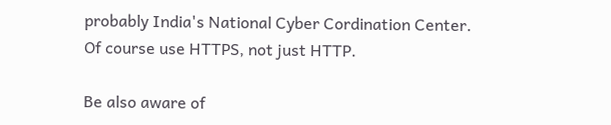probably India's National Cyber Cordination Center. Of course use HTTPS, not just HTTP.

Be also aware of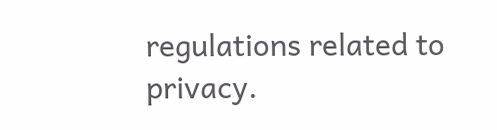regulations related to privacy.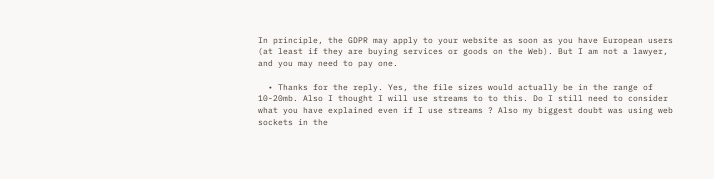In principle, the GDPR may apply to your website as soon as you have European users (at least if they are buying services or goods on the Web). But I am not a lawyer, and you may need to pay one.

  • Thanks for the reply. Yes, the file sizes would actually be in the range of 10-20mb. Also I thought I will use streams to to this. Do I still need to consider what you have explained even if I use streams ? Also my biggest doubt was using web sockets in the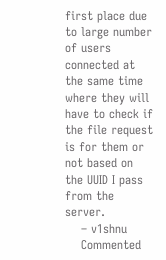first place due to large number of users connected at the same time where they will have to check if the file request is for them or not based on the UUID I pass from the server.
    – v1shnu
    Commented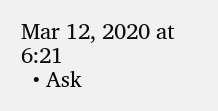Mar 12, 2020 at 6:21
  • Ask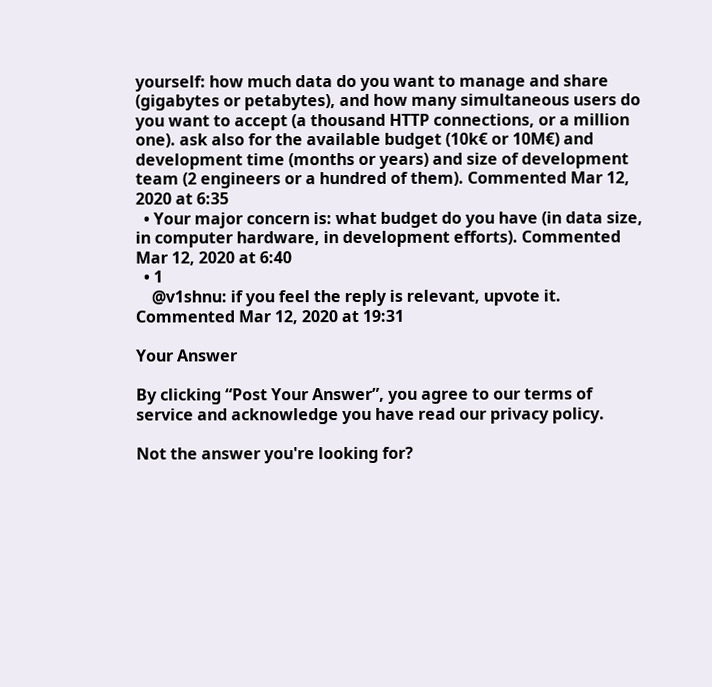yourself: how much data do you want to manage and share (gigabytes or petabytes), and how many simultaneous users do you want to accept (a thousand HTTP connections, or a million one). ask also for the available budget (10k€ or 10M€) and development time (months or years) and size of development team (2 engineers or a hundred of them). Commented Mar 12, 2020 at 6:35
  • Your major concern is: what budget do you have (in data size, in computer hardware, in development efforts). Commented Mar 12, 2020 at 6:40
  • 1
    @v1shnu: if you feel the reply is relevant, upvote it. Commented Mar 12, 2020 at 19:31

Your Answer

By clicking “Post Your Answer”, you agree to our terms of service and acknowledge you have read our privacy policy.

Not the answer you're looking for?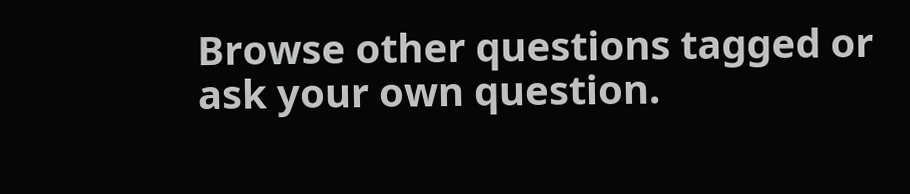Browse other questions tagged or ask your own question.